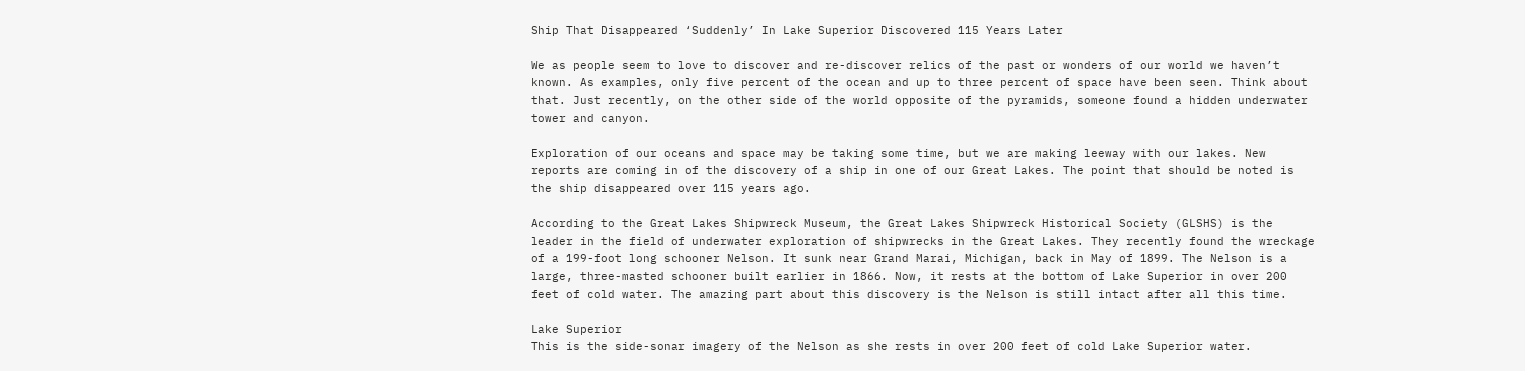Ship That Disappeared ‘Suddenly’ In Lake Superior Discovered 115 Years Later

We as people seem to love to discover and re-discover relics of the past or wonders of our world we haven’t known. As examples, only five percent of the ocean and up to three percent of space have been seen. Think about that. Just recently, on the other side of the world opposite of the pyramids, someone found a hidden underwater tower and canyon.

Exploration of our oceans and space may be taking some time, but we are making leeway with our lakes. New reports are coming in of the discovery of a ship in one of our Great Lakes. The point that should be noted is the ship disappeared over 115 years ago.

According to the Great Lakes Shipwreck Museum, the Great Lakes Shipwreck Historical Society (GLSHS) is the leader in the field of underwater exploration of shipwrecks in the Great Lakes. They recently found the wreckage of a 199-foot long schooner Nelson. It sunk near Grand Marai, Michigan, back in May of 1899. The Nelson is a large, three-masted schooner built earlier in 1866. Now, it rests at the bottom of Lake Superior in over 200 feet of cold water. The amazing part about this discovery is the Nelson is still intact after all this time.

Lake Superior
This is the side-sonar imagery of the Nelson as she rests in over 200 feet of cold Lake Superior water.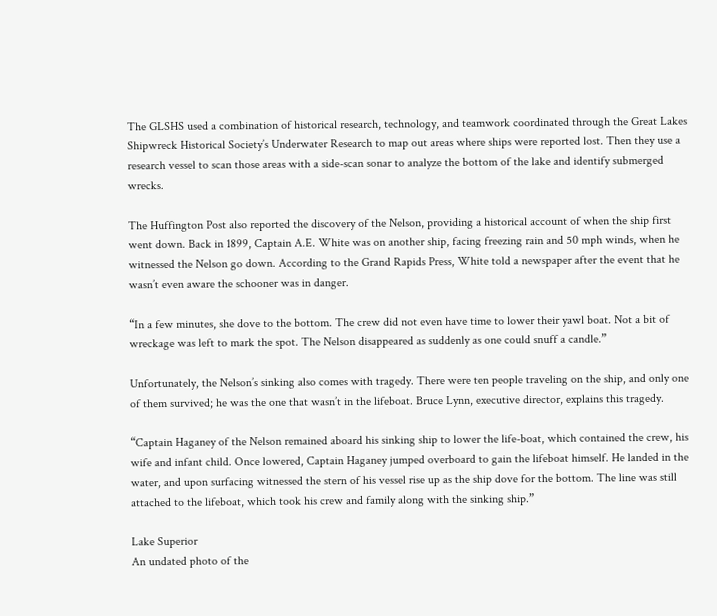The GLSHS used a combination of historical research, technology, and teamwork coordinated through the Great Lakes Shipwreck Historical Society’s Underwater Research to map out areas where ships were reported lost. Then they use a research vessel to scan those areas with a side-scan sonar to analyze the bottom of the lake and identify submerged wrecks.

The Huffington Post also reported the discovery of the Nelson, providing a historical account of when the ship first went down. Back in 1899, Captain A.E. White was on another ship, facing freezing rain and 50 mph winds, when he witnessed the Nelson go down. According to the Grand Rapids Press, White told a newspaper after the event that he wasn’t even aware the schooner was in danger.

“In a few minutes, she dove to the bottom. The crew did not even have time to lower their yawl boat. Not a bit of wreckage was left to mark the spot. The Nelson disappeared as suddenly as one could snuff a candle.”

Unfortunately, the Nelson’s sinking also comes with tragedy. There were ten people traveling on the ship, and only one of them survived; he was the one that wasn’t in the lifeboat. Bruce Lynn, executive director, explains this tragedy.

“Captain Haganey of the Nelson remained aboard his sinking ship to lower the life-boat, which contained the crew, his wife and infant child. Once lowered, Captain Haganey jumped overboard to gain the lifeboat himself. He landed in the water, and upon surfacing witnessed the stern of his vessel rise up as the ship dove for the bottom. The line was still attached to the lifeboat, which took his crew and family along with the sinking ship.”

Lake Superior
An undated photo of the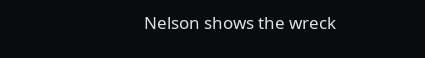Nelson shows the wreck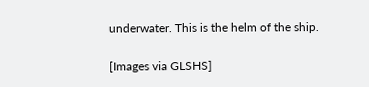underwater. This is the helm of the ship.

[Images via GLSHS]